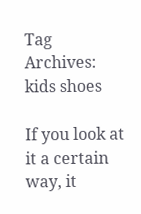Tag Archives: kids shoes

If you look at it a certain way, it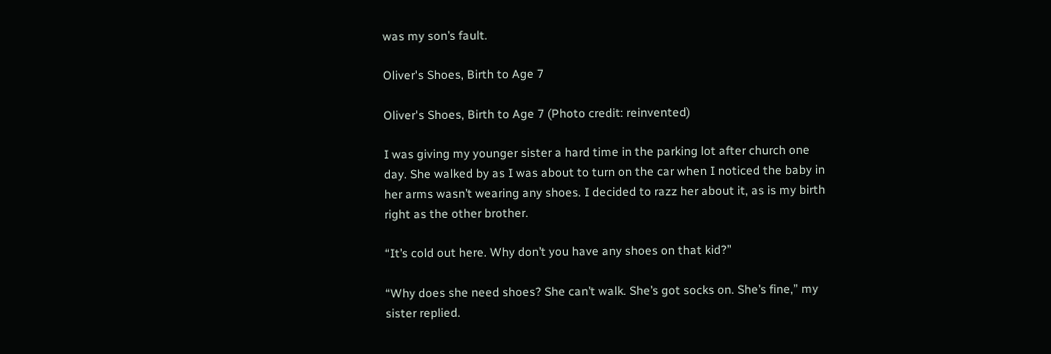was my son’s fault.

Oliver's Shoes, Birth to Age 7

Oliver's Shoes, Birth to Age 7 (Photo credit: reinvented)

I was giving my younger sister a hard time in the parking lot after church one day. She walked by as I was about to turn on the car when I noticed the baby in her arms wasn’t wearing any shoes. I decided to razz her about it, as is my birth right as the other brother.

“It’s cold out here. Why don’t you have any shoes on that kid?”

“Why does she need shoes? She can’t walk. She’s got socks on. She’s fine,” my sister replied.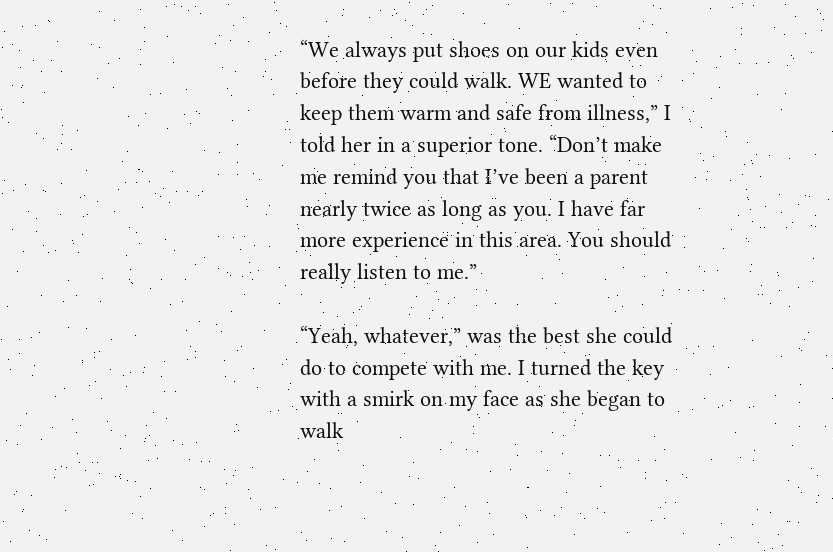“We always put shoes on our kids even before they could walk. WE wanted to keep them warm and safe from illness,” I told her in a superior tone. “Don’t make me remind you that I’ve been a parent nearly twice as long as you. I have far more experience in this area. You should really listen to me.”

“Yeah, whatever,” was the best she could do to compete with me. I turned the key with a smirk on my face as she began to walk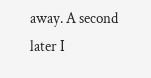away. A second later I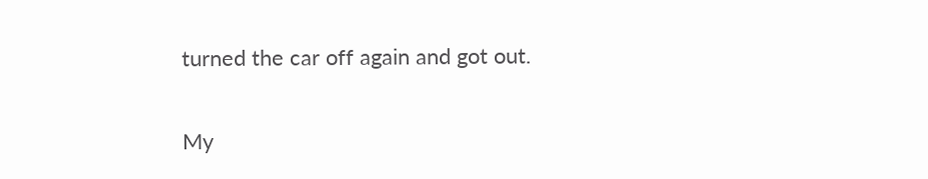turned the car off again and got out.

My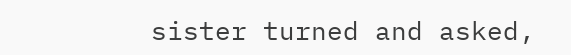sister turned and asked,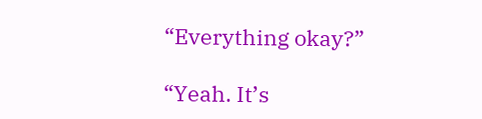“Everything okay?”

“Yeah. It’s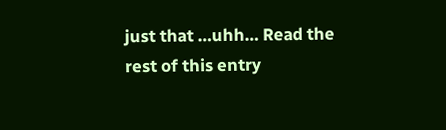just that …uhh… Read the rest of this entry